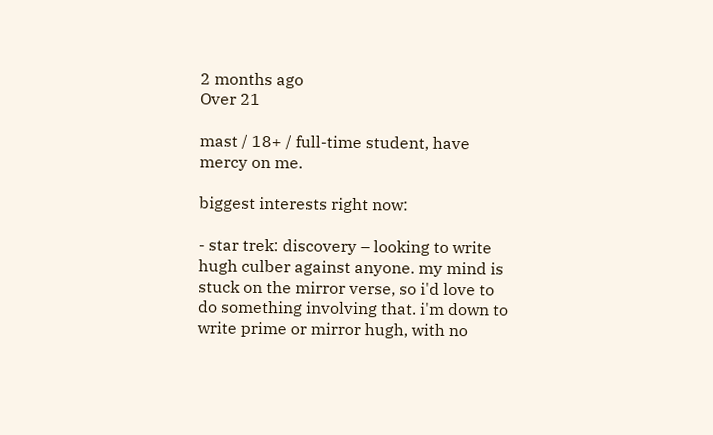2 months ago
Over 21

mast / 18+ / full-time student, have mercy on me.

biggest interests right now:

- star trek: discovery – looking to write hugh culber against anyone. my mind is stuck on the mirror verse, so i'd love to do something involving that. i'm down to write prime or mirror hugh, with no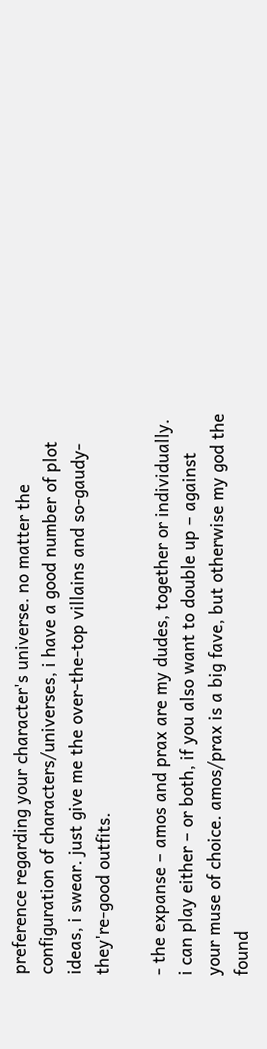preference regarding your character's universe. no matter the configuration of characters/universes, i have a good number of plot ideas, i swear. just give me the over-the-top villains and so-gaudy-they're-good outfits.

- the expanse – amos and prax are my dudes, together or individually. i can play either – or both, if you also want to double up – against your muse of choice. amos/prax is a big fave, but otherwise my god the found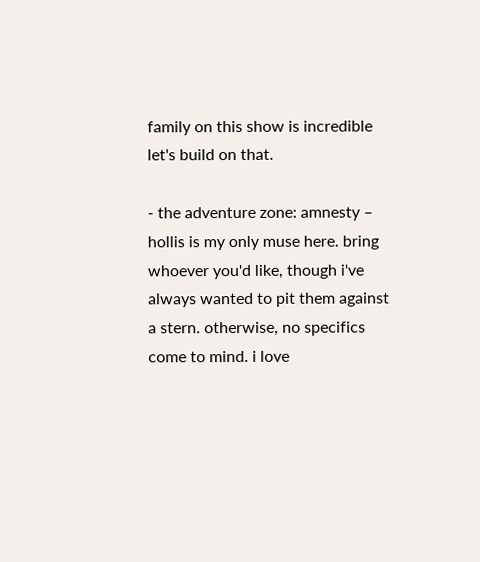family on this show is incredible let's build on that.

- the adventure zone: amnesty – hollis is my only muse here. bring whoever you'd like, though i've always wanted to pit them against a stern. otherwise, no specifics come to mind. i love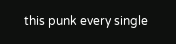this punk every single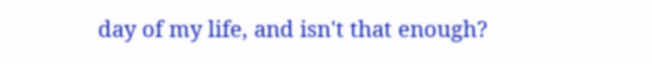day of my life, and isn't that enough?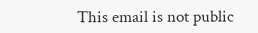This email is not public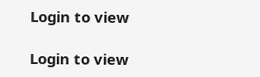Login to view

Login to view